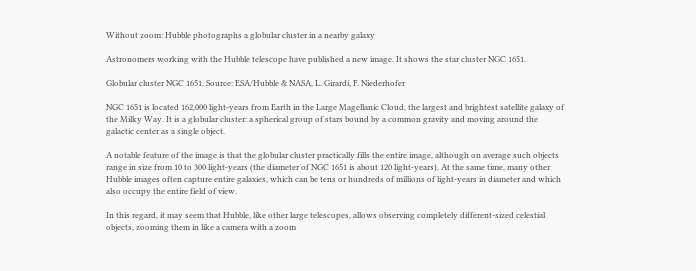Without zoom: Hubble photographs a globular cluster in a nearby galaxy

Astronomers working with the Hubble telescope have published a new image. It shows the star cluster NGC 1651.

Globular cluster NGC 1651. Source: ESA/Hubble & NASA, L. Girardi, F. Niederhofer

NGC 1651 is located 162,000 light-years from Earth in the Large Magellanic Cloud, the largest and brightest satellite galaxy of the Milky Way. It is a globular cluster: a spherical group of stars bound by a common gravity and moving around the galactic center as a single object.

A notable feature of the image is that the globular cluster practically fills the entire image, although on average such objects range in size from 10 to 300 light-years (the diameter of NGC 1651 is about 120 light-years). At the same time, many other Hubble images often capture entire galaxies, which can be tens or hundreds of millions of light-years in diameter and which also occupy the entire field of view.

In this regard, it may seem that Hubble, like other large telescopes, allows observing completely different-sized celestial objects, zooming them in like a camera with a zoom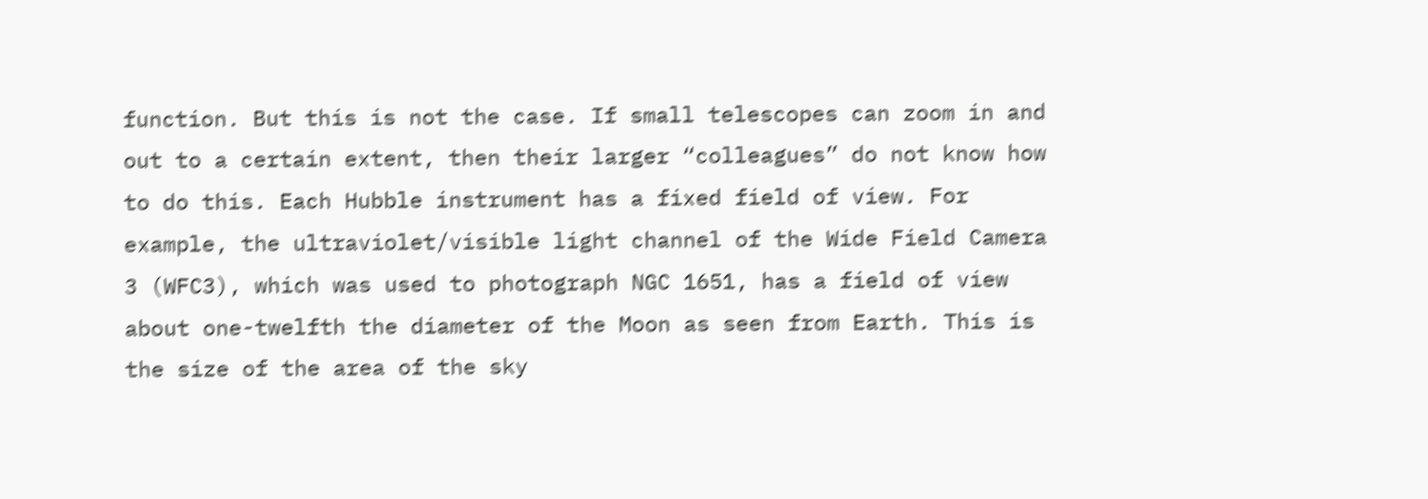function. But this is not the case. If small telescopes can zoom in and out to a certain extent, then their larger “colleagues” do not know how to do this. Each Hubble instrument has a fixed field of view. For example, the ultraviolet/visible light channel of the Wide Field Camera 3 (WFC3), which was used to photograph NGC 1651, has a field of view about one-twelfth the diameter of the Moon as seen from Earth. This is the size of the area of the sky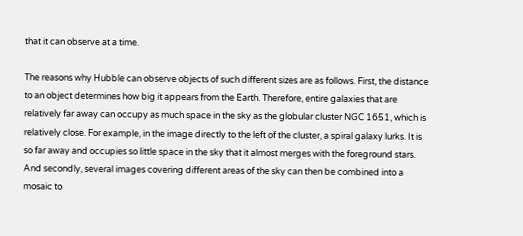that it can observe at a time.

The reasons why Hubble can observe objects of such different sizes are as follows. First, the distance to an object determines how big it appears from the Earth. Therefore, entire galaxies that are relatively far away can occupy as much space in the sky as the globular cluster NGC 1651, which is relatively close. For example, in the image directly to the left of the cluster, a spiral galaxy lurks. It is so far away and occupies so little space in the sky that it almost merges with the foreground stars. And secondly, several images covering different areas of the sky can then be combined into a mosaic to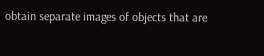obtain separate images of objects that are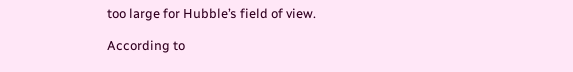too large for Hubble’s field of view.

According to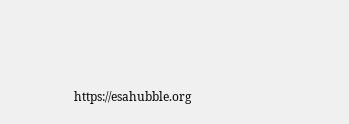https://esahubble.org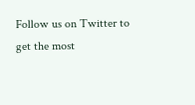Follow us on Twitter to get the most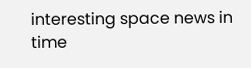interesting space news in time